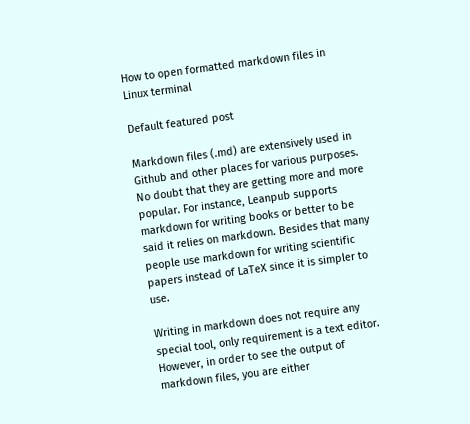How to open formatted markdown files in Linux terminal

Default featured post

Markdown files (.md) are extensively used in Github and other places for various purposes. No doubt that they are getting more and more popular. For instance, Leanpub supports markdown for writing books or better to be said it relies on markdown. Besides that many people use markdown for writing scientific papers instead of LaTeX since it is simpler to use.

Writing in markdown does not require any special tool, only requirement is a text editor. However, in order to see the output of markdown files, you are either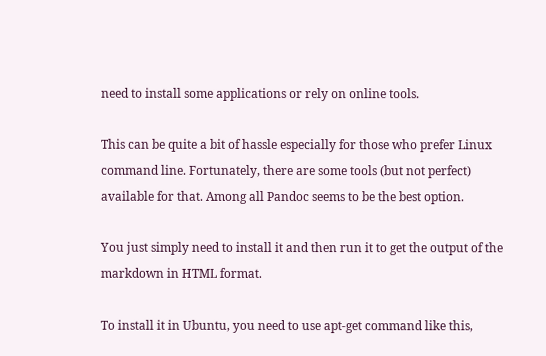need to install some applications or rely on online tools.

This can be quite a bit of hassle especially for those who prefer Linux command line. Fortunately, there are some tools (but not perfect) available for that. Among all Pandoc seems to be the best option.

You just simply need to install it and then run it to get the output of the markdown in HTML format.

To install it in Ubuntu, you need to use apt-get command like this,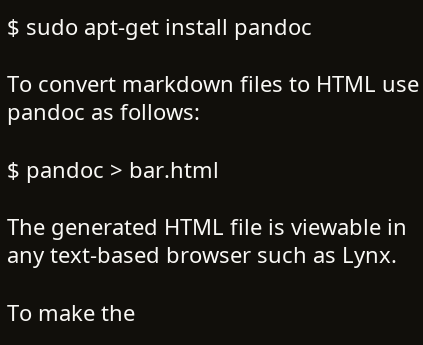$ sudo apt-get install pandoc

To convert markdown files to HTML use pandoc as follows:

$ pandoc > bar.html

The generated HTML file is viewable in any text-based browser such as Lynx.

To make the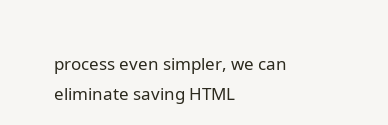process even simpler, we can eliminate saving HTML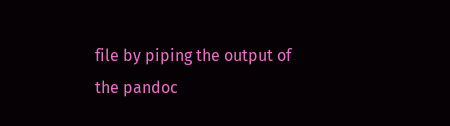file by piping the output of the pandoc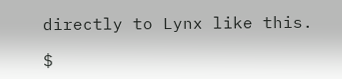directly to Lynx like this.

$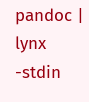pandoc | lynx -stdin